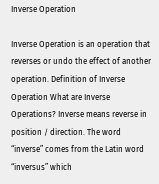Inverse Operation

Inverse Operation is an operation that reverses or undo the effect of another operation. Definition of Inverse Operation What are Inverse Operations? Inverse means reverse in position / direction. The word “inverse” comes from the Latin word “inversus” which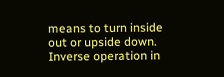means to turn inside out or upside down. Inverse operation in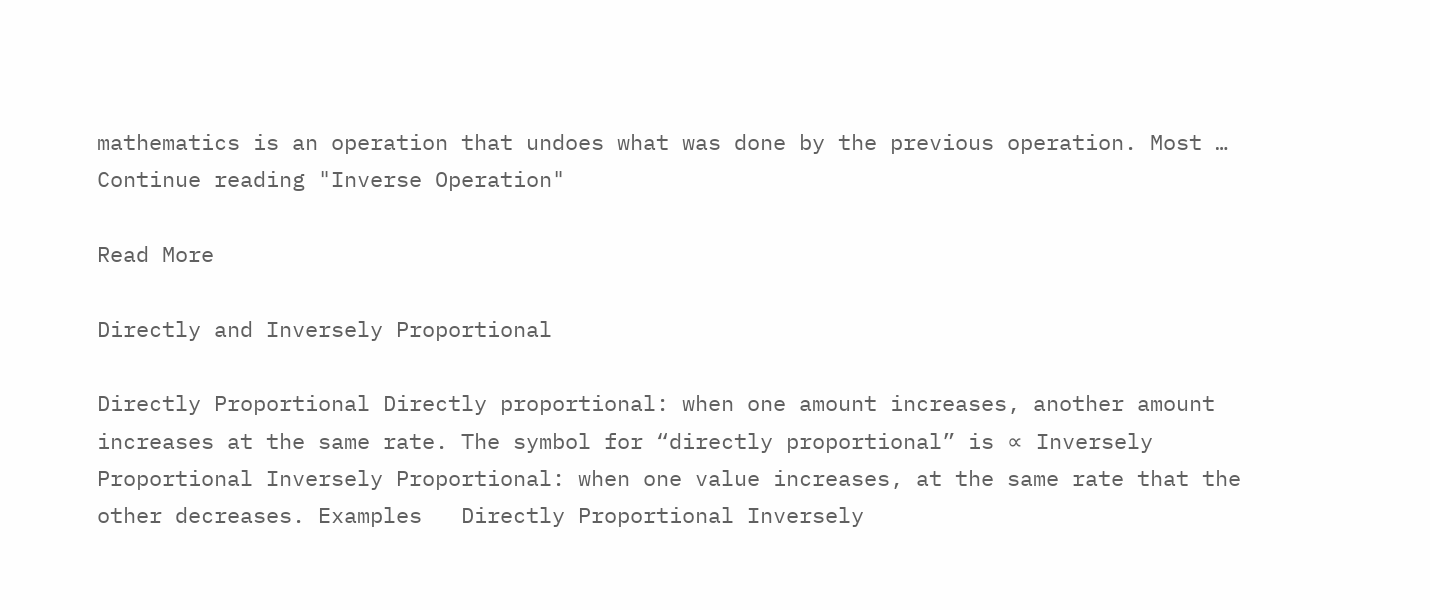mathematics is an operation that undoes what was done by the previous operation. Most … Continue reading "Inverse Operation"

Read More

Directly and Inversely Proportional

Directly Proportional Directly proportional: when one amount increases, another amount increases at the same rate. The symbol for “directly proportional” is ∝ Inversely Proportional Inversely Proportional: when one value increases, at the same rate that the other decreases. Examples   Directly Proportional Inversely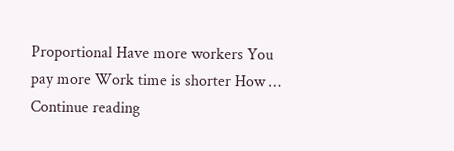Proportional Have more workers You pay more Work time is shorter How … Continue reading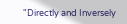"Directly and Inversely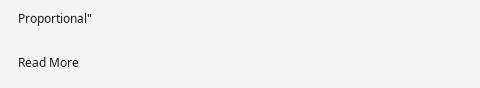Proportional"

Read More